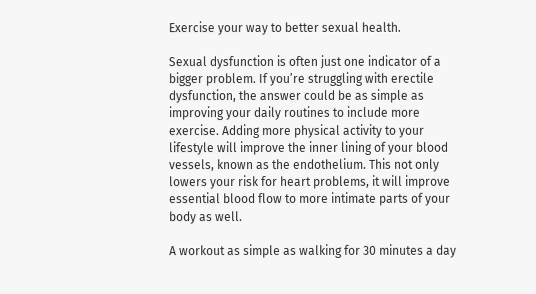Exercise your way to better sexual health.

Sexual dysfunction is often just one indicator of a bigger problem. If you’re struggling with erectile dysfunction, the answer could be as simple as improving your daily routines to include more exercise. Adding more physical activity to your lifestyle will improve the inner lining of your blood vessels, known as the endothelium. This not only lowers your risk for heart problems, it will improve essential blood flow to more intimate parts of your body as well.

A workout as simple as walking for 30 minutes a day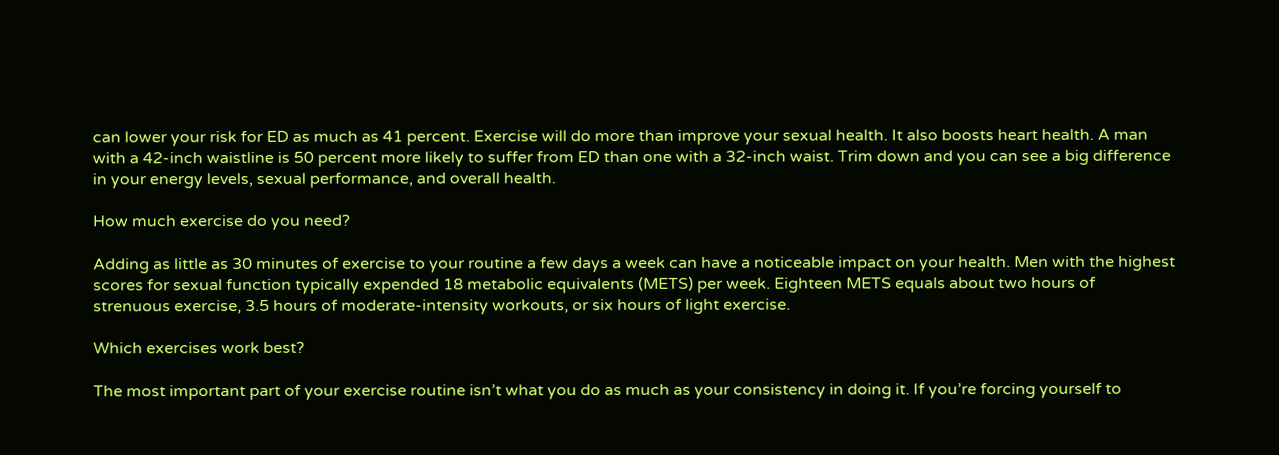can lower your risk for ED as much as 41 percent. Exercise will do more than improve your sexual health. It also boosts heart health. A man with a 42-inch waistline is 50 percent more likely to suffer from ED than one with a 32-inch waist. Trim down and you can see a big difference in your energy levels, sexual performance, and overall health.

How much exercise do you need?

Adding as little as 30 minutes of exercise to your routine a few days a week can have a noticeable impact on your health. Men with the highest scores for sexual function typically expended 18 metabolic equivalents (METS) per week. Eighteen METS equals about two hours of strenuous exercise, 3.5 hours of moderate-intensity workouts, or six hours of light exercise.

Which exercises work best?

The most important part of your exercise routine isn’t what you do as much as your consistency in doing it. If you’re forcing yourself to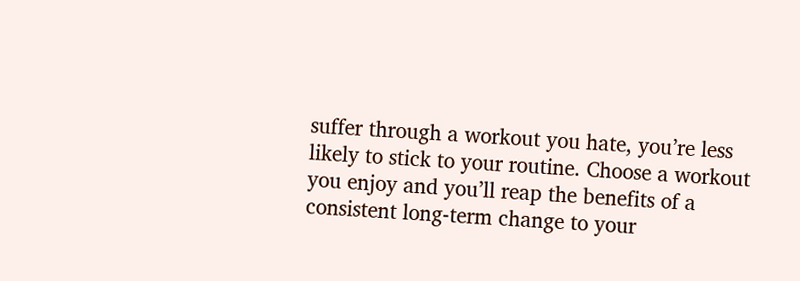suffer through a workout you hate, you’re less likely to stick to your routine. Choose a workout you enjoy and you’ll reap the benefits of a consistent long-term change to your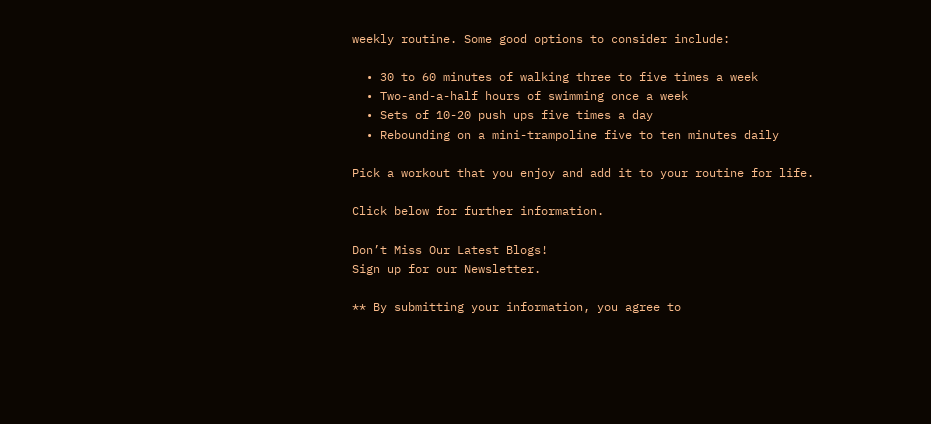weekly routine. Some good options to consider include:

  • 30 to 60 minutes of walking three to five times a week
  • Two-and-a-half hours of swimming once a week
  • Sets of 10-20 push ups five times a day
  • Rebounding on a mini-trampoline five to ten minutes daily

Pick a workout that you enjoy and add it to your routine for life.

Click below for further information.

Don’t Miss Our Latest Blogs!
Sign up for our Newsletter.

** By submitting your information, you agree to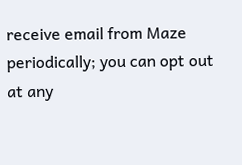receive email from Maze periodically; you can opt out at any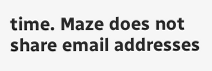time. Maze does not share email addresses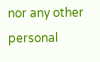nor any other personal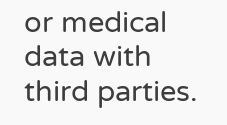or medical data with third parties.